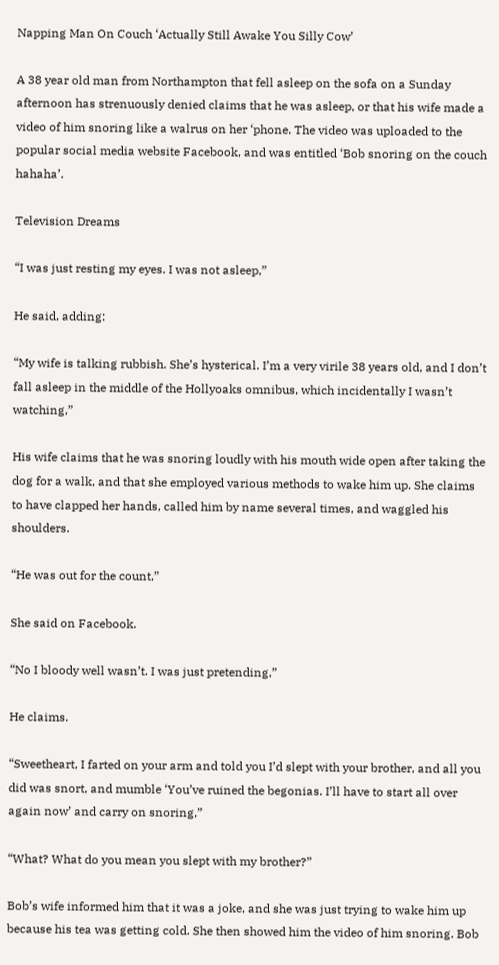Napping Man On Couch ‘Actually Still Awake You Silly Cow’

A 38 year old man from Northampton that fell asleep on the sofa on a Sunday afternoon has strenuously denied claims that he was asleep, or that his wife made a video of him snoring like a walrus on her ‘phone. The video was uploaded to the popular social media website Facebook, and was entitled ‘Bob snoring on the couch hahaha’.

Television Dreams

“I was just resting my eyes. I was not asleep,”

He said, adding:

“My wife is talking rubbish. She’s hysterical. I’m a very virile 38 years old, and I don’t fall asleep in the middle of the Hollyoaks omnibus, which incidentally I wasn’t watching,”

His wife claims that he was snoring loudly with his mouth wide open after taking the dog for a walk, and that she employed various methods to wake him up. She claims to have clapped her hands, called him by name several times, and waggled his shoulders.

“He was out for the count,”

She said on Facebook.

“No I bloody well wasn’t. I was just pretending,”

He claims.

“Sweetheart, I farted on your arm and told you I’d slept with your brother, and all you did was snort, and mumble ‘You’ve ruined the begonias. I’ll have to start all over again now’ and carry on snoring,”

“What? What do you mean you slept with my brother?”

Bob’s wife informed him that it was a joke, and she was just trying to wake him up because his tea was getting cold. She then showed him the video of him snoring. Bob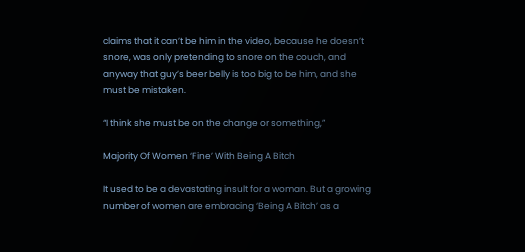claims that it can’t be him in the video, because he doesn’t snore, was only pretending to snore on the couch, and anyway that guy’s beer belly is too big to be him, and she must be mistaken.

“I think she must be on the change or something,”

Majority Of Women ‘Fine’ With Being A Bitch

It used to be a devastating insult for a woman. But a growing number of women are embracing ‘Being A Bitch’ as a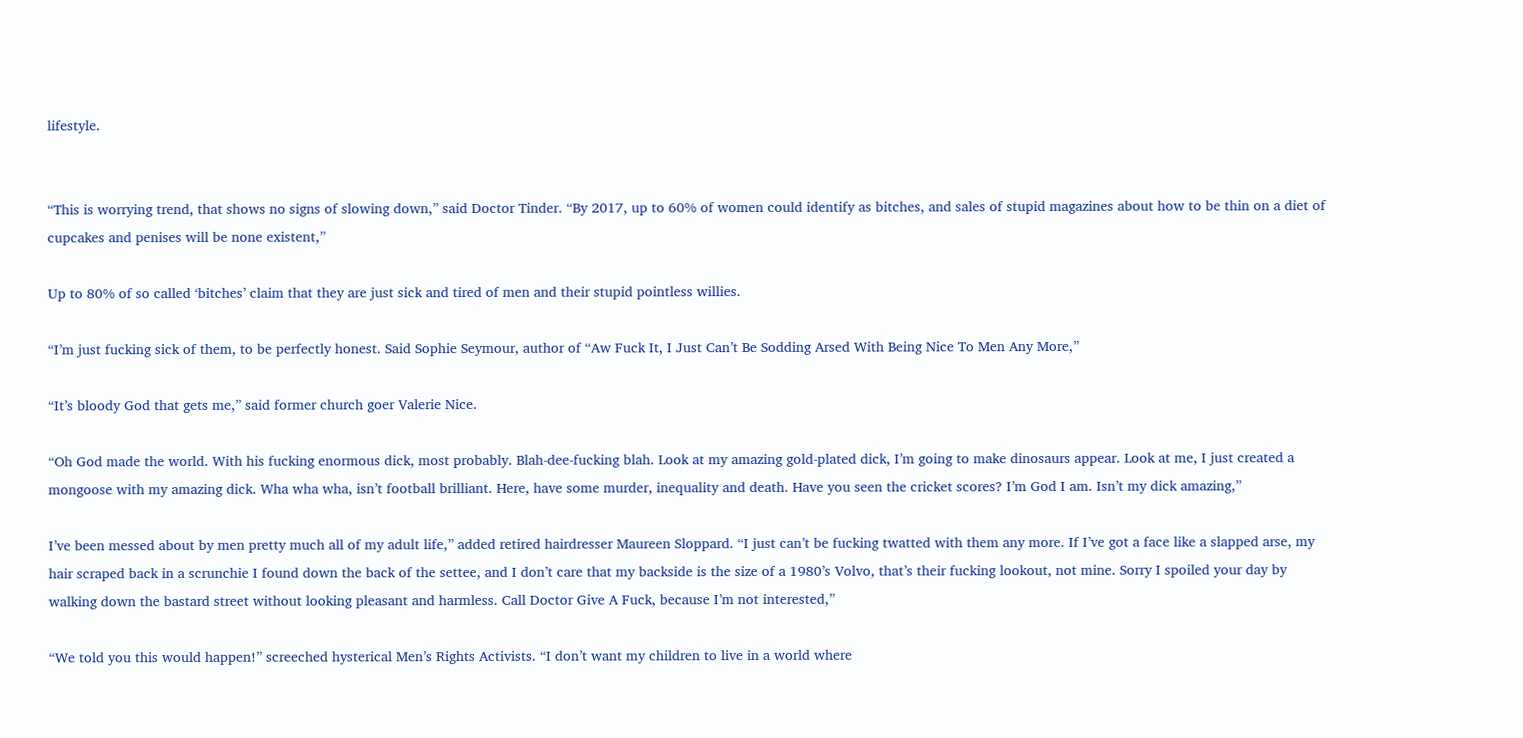lifestyle.


“This is worrying trend, that shows no signs of slowing down,” said Doctor Tinder. “By 2017, up to 60% of women could identify as bitches, and sales of stupid magazines about how to be thin on a diet of cupcakes and penises will be none existent,”

Up to 80% of so called ‘bitches’ claim that they are just sick and tired of men and their stupid pointless willies.

“I’m just fucking sick of them, to be perfectly honest. Said Sophie Seymour, author of “Aw Fuck It, I Just Can’t Be Sodding Arsed With Being Nice To Men Any More,”

“It’s bloody God that gets me,” said former church goer Valerie Nice.

“Oh God made the world. With his fucking enormous dick, most probably. Blah-dee-fucking blah. Look at my amazing gold-plated dick, I’m going to make dinosaurs appear. Look at me, I just created a mongoose with my amazing dick. Wha wha wha, isn’t football brilliant. Here, have some murder, inequality and death. Have you seen the cricket scores? I’m God I am. Isn’t my dick amazing,”

I’ve been messed about by men pretty much all of my adult life,” added retired hairdresser Maureen Sloppard. “I just can’t be fucking twatted with them any more. If I’ve got a face like a slapped arse, my hair scraped back in a scrunchie I found down the back of the settee, and I don’t care that my backside is the size of a 1980’s Volvo, that’s their fucking lookout, not mine. Sorry I spoiled your day by walking down the bastard street without looking pleasant and harmless. Call Doctor Give A Fuck, because I’m not interested,”

“We told you this would happen!” screeched hysterical Men’s Rights Activists. “I don’t want my children to live in a world where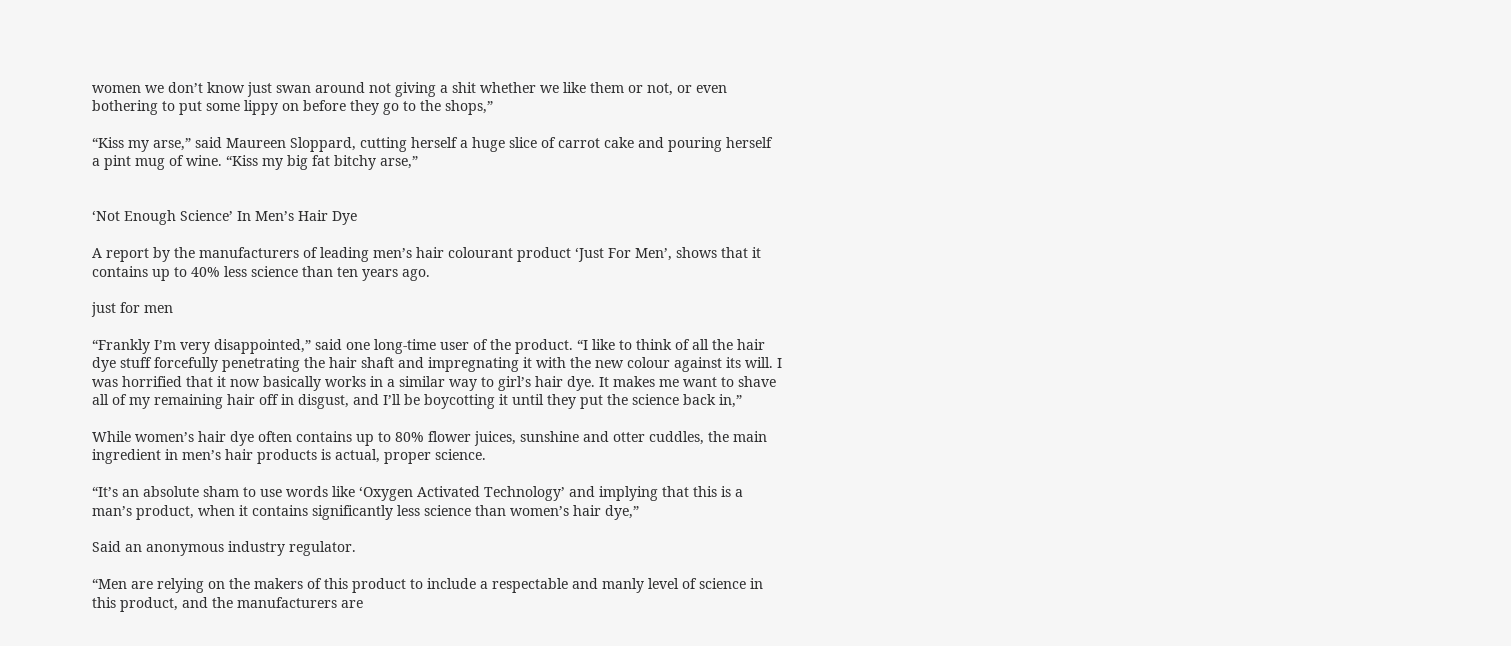women we don’t know just swan around not giving a shit whether we like them or not, or even bothering to put some lippy on before they go to the shops,”

“Kiss my arse,” said Maureen Sloppard, cutting herself a huge slice of carrot cake and pouring herself a pint mug of wine. “Kiss my big fat bitchy arse,”


‘Not Enough Science’ In Men’s Hair Dye

A report by the manufacturers of leading men’s hair colourant product ‘Just For Men’, shows that it contains up to 40% less science than ten years ago.

just for men

“Frankly I’m very disappointed,” said one long-time user of the product. “I like to think of all the hair dye stuff forcefully penetrating the hair shaft and impregnating it with the new colour against its will. I was horrified that it now basically works in a similar way to girl’s hair dye. It makes me want to shave all of my remaining hair off in disgust, and I’ll be boycotting it until they put the science back in,”

While women’s hair dye often contains up to 80% flower juices, sunshine and otter cuddles, the main ingredient in men’s hair products is actual, proper science.

“It’s an absolute sham to use words like ‘Oxygen Activated Technology’ and implying that this is a man’s product, when it contains significantly less science than women’s hair dye,”

Said an anonymous industry regulator.

“Men are relying on the makers of this product to include a respectable and manly level of science in this product, and the manufacturers are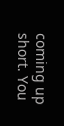coming up short. You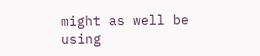might as well be using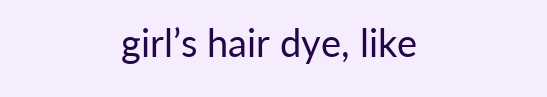girl’s hair dye, like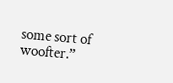some sort of woofter.”